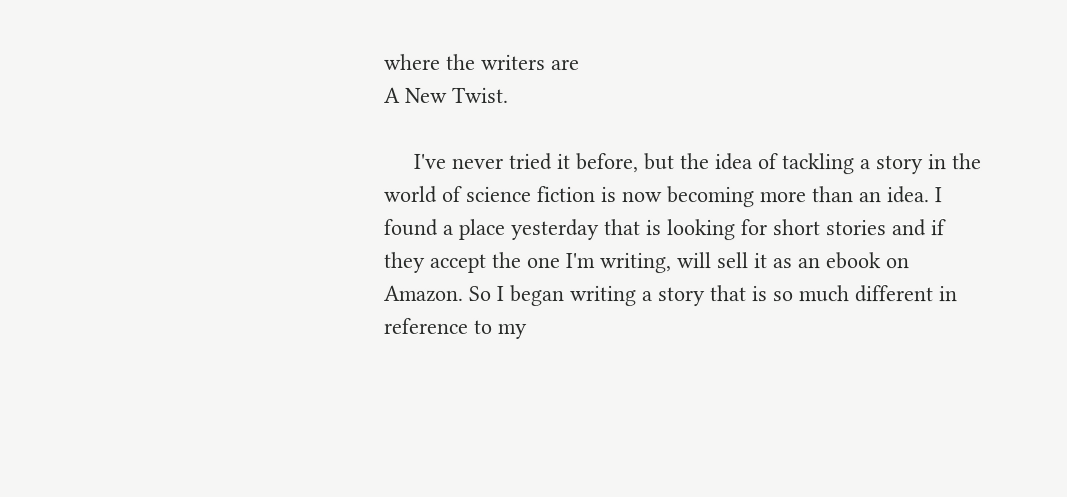where the writers are
A New Twist.

     I've never tried it before, but the idea of tackling a story in the world of science fiction is now becoming more than an idea. I found a place yesterday that is looking for short stories and if they accept the one I'm writing, will sell it as an ebook on Amazon. So I began writing a story that is so much different in reference to my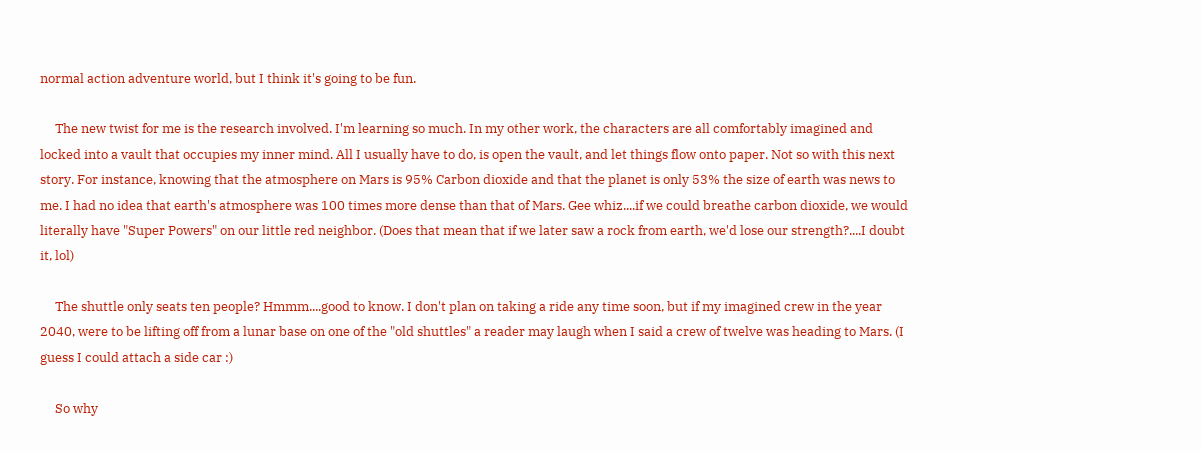normal action adventure world, but I think it's going to be fun.

     The new twist for me is the research involved. I'm learning so much. In my other work, the characters are all comfortably imagined and locked into a vault that occupies my inner mind. All I usually have to do, is open the vault, and let things flow onto paper. Not so with this next story. For instance, knowing that the atmosphere on Mars is 95% Carbon dioxide and that the planet is only 53% the size of earth was news to me. I had no idea that earth's atmosphere was 100 times more dense than that of Mars. Gee whiz....if we could breathe carbon dioxide, we would literally have "Super Powers" on our little red neighbor. (Does that mean that if we later saw a rock from earth, we'd lose our strength?....I doubt it, lol)

     The shuttle only seats ten people? Hmmm....good to know. I don't plan on taking a ride any time soon, but if my imagined crew in the year 2040, were to be lifting off from a lunar base on one of the "old shuttles" a reader may laugh when I said a crew of twelve was heading to Mars. (I guess I could attach a side car :)

     So why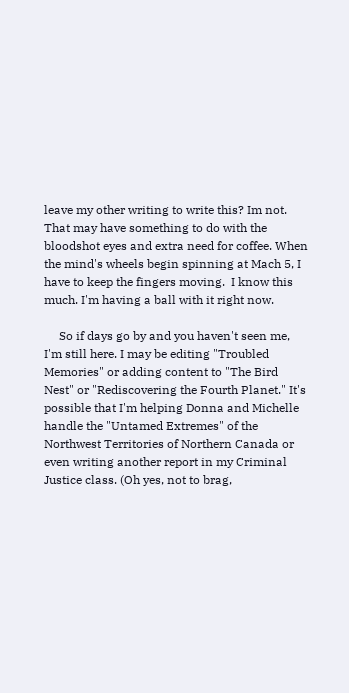leave my other writing to write this? Im not. That may have something to do with the bloodshot eyes and extra need for coffee. When the mind's wheels begin spinning at Mach 5, I have to keep the fingers moving.  I know this much. I'm having a ball with it right now.

     So if days go by and you haven't seen me, I'm still here. I may be editing "Troubled Memories" or adding content to "The Bird Nest" or "Rediscovering the Fourth Planet." It's possible that I'm helping Donna and Michelle handle the "Untamed Extremes" of the Northwest Territories of Northern Canada or even writing another report in my Criminal Justice class. (Oh yes, not to brag,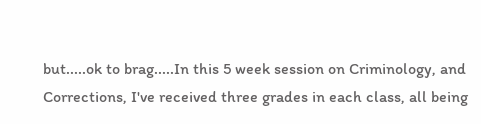but.....ok to brag.....In this 5 week session on Criminology, and Corrections, I've received three grades in each class, all being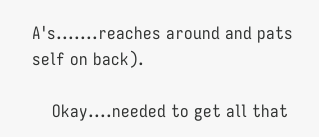A's.......reaches around and pats self on back).

    Okay....needed to get all that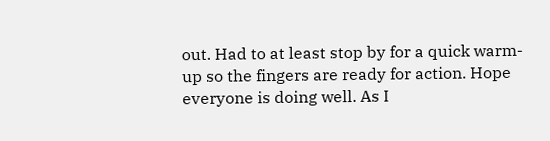out. Had to at least stop by for a quick warm-up so the fingers are ready for action. Hope everyone is doing well. As I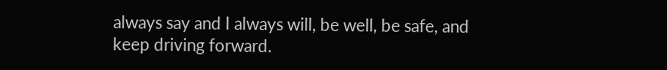always say and I always will, be well, be safe, and keep driving forward.